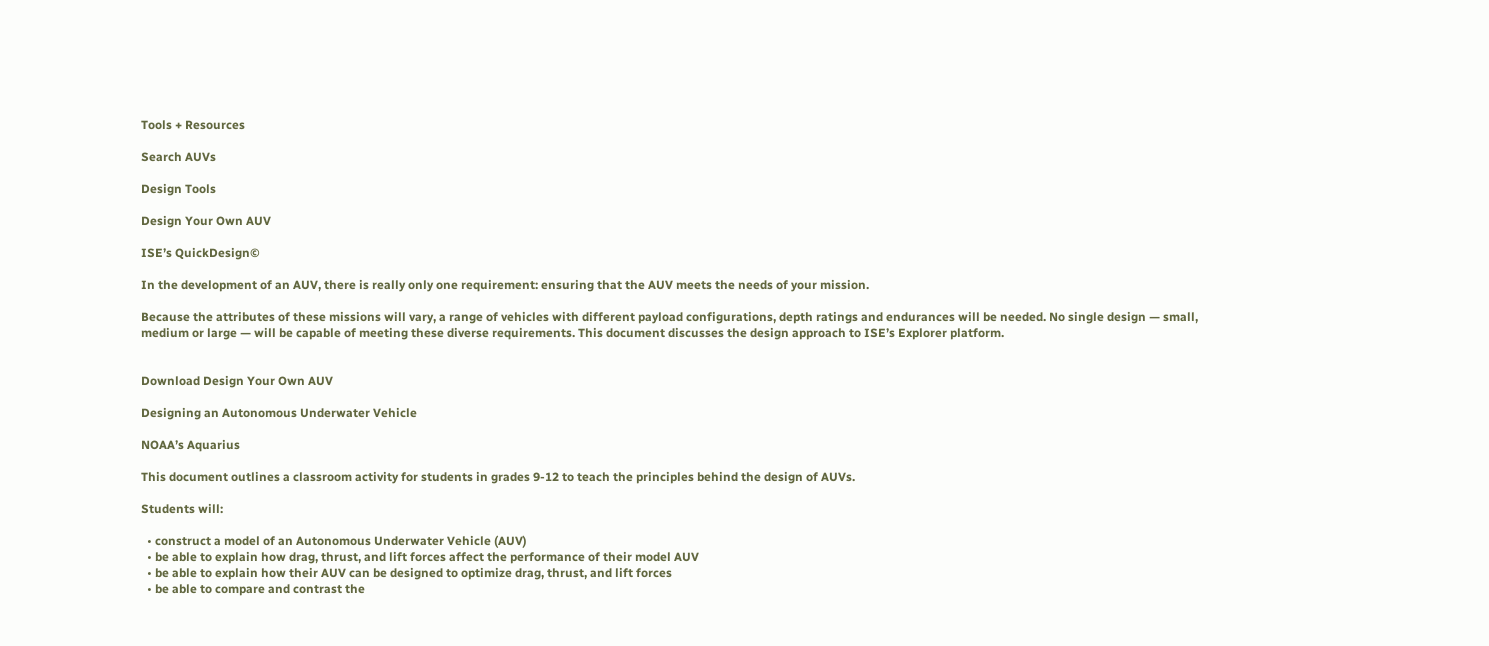Tools + Resources

Search AUVs

Design Tools

Design Your Own AUV

ISE’s QuickDesign©

In the development of an AUV, there is really only one requirement: ensuring that the AUV meets the needs of your mission.

Because the attributes of these missions will vary, a range of vehicles with different payload configurations, depth ratings and endurances will be needed. No single design — small, medium or large — will be capable of meeting these diverse requirements. This document discusses the design approach to ISE’s Explorer platform.


Download Design Your Own AUV

Designing an Autonomous Underwater Vehicle

NOAA’s Aquarius

This document outlines a classroom activity for students in grades 9-12 to teach the principles behind the design of AUVs.

Students will:

  • construct a model of an Autonomous Underwater Vehicle (AUV)
  • be able to explain how drag, thrust, and lift forces affect the performance of their model AUV
  • be able to explain how their AUV can be designed to optimize drag, thrust, and lift forces
  • be able to compare and contrast the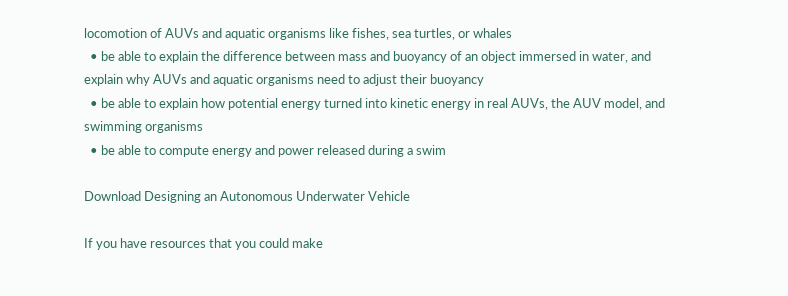locomotion of AUVs and aquatic organisms like fishes, sea turtles, or whales
  • be able to explain the difference between mass and buoyancy of an object immersed in water, and explain why AUVs and aquatic organisms need to adjust their buoyancy
  • be able to explain how potential energy turned into kinetic energy in real AUVs, the AUV model, and swimming organisms
  • be able to compute energy and power released during a swim

Download Designing an Autonomous Underwater Vehicle

If you have resources that you could make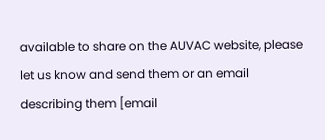available to share on the AUVAC website, please let us know and send them or an email describing them [email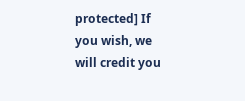protected] If you wish, we will credit you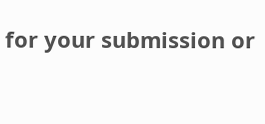for your submission or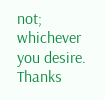not; whichever you desire. Thanks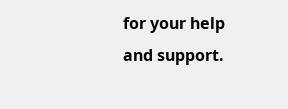for your help and support.